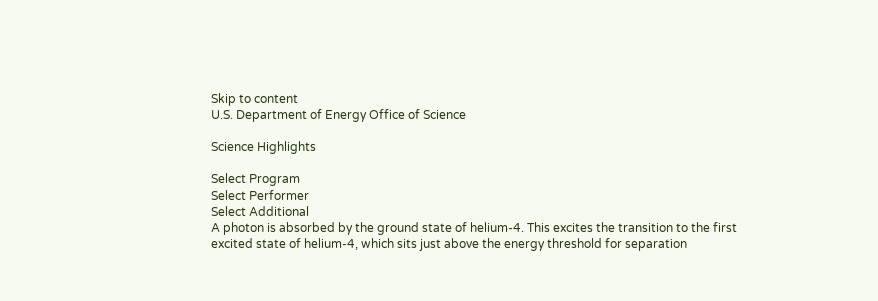Skip to content
U.S. Department of Energy Office of Science

Science Highlights

Select Program
Select Performer
Select Additional
A photon is absorbed by the ground state of helium-4. This excites the transition to the first excited state of helium-4, which sits just above the energy threshold for separation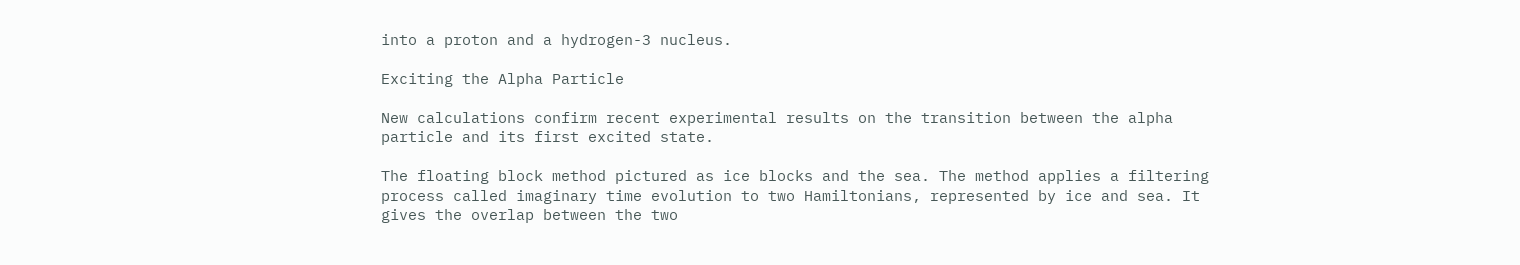into a proton and a hydrogen-3 nucleus.

Exciting the Alpha Particle

New calculations confirm recent experimental results on the transition between the alpha particle and its first excited state.

The floating block method pictured as ice blocks and the sea. The method applies a filtering process called imaginary time evolution to two Hamiltonians, represented by ice and sea. It gives the overlap between the two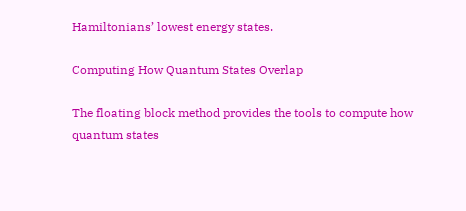Hamiltonians’ lowest energy states.

Computing How Quantum States Overlap

The floating block method provides the tools to compute how quantum states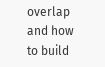overlap and how to build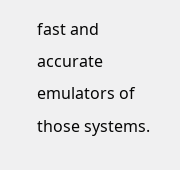fast and accurate emulators of those systems.